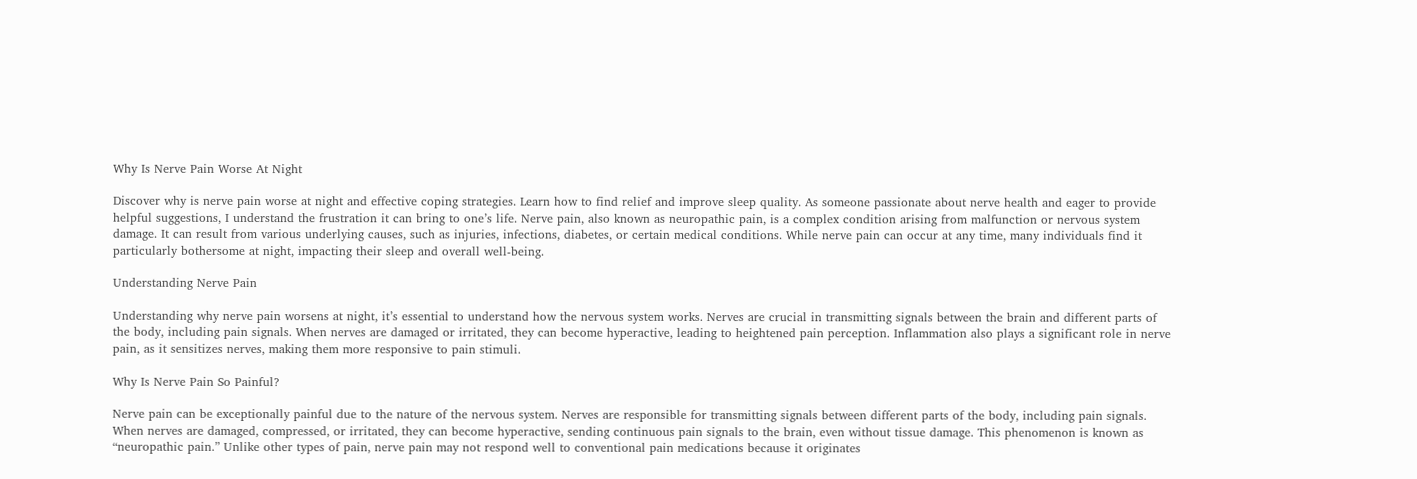Why Is Nerve Pain Worse At Night

Discover why is nerve pain worse at night and effective coping strategies. Learn how to find relief and improve sleep quality. As someone passionate about nerve health and eager to provide helpful suggestions, I understand the frustration it can bring to one’s life. Nerve pain, also known as neuropathic pain, is a complex condition arising from malfunction or nervous system damage. It can result from various underlying causes, such as injuries, infections, diabetes, or certain medical conditions. While nerve pain can occur at any time, many individuals find it particularly bothersome at night, impacting their sleep and overall well-being.

Understanding Nerve Pain

Understanding why nerve pain worsens at night, it’s essential to understand how the nervous system works. Nerves are crucial in transmitting signals between the brain and different parts of the body, including pain signals. When nerves are damaged or irritated, they can become hyperactive, leading to heightened pain perception. Inflammation also plays a significant role in nerve pain, as it sensitizes nerves, making them more responsive to pain stimuli.

Why Is Nerve Pain So Painful?

Nerve pain can be exceptionally painful due to the nature of the nervous system. Nerves are responsible for transmitting signals between different parts of the body, including pain signals. When nerves are damaged, compressed, or irritated, they can become hyperactive, sending continuous pain signals to the brain, even without tissue damage. This phenomenon is known as “neuropathic pain.” Unlike other types of pain, nerve pain may not respond well to conventional pain medications because it originates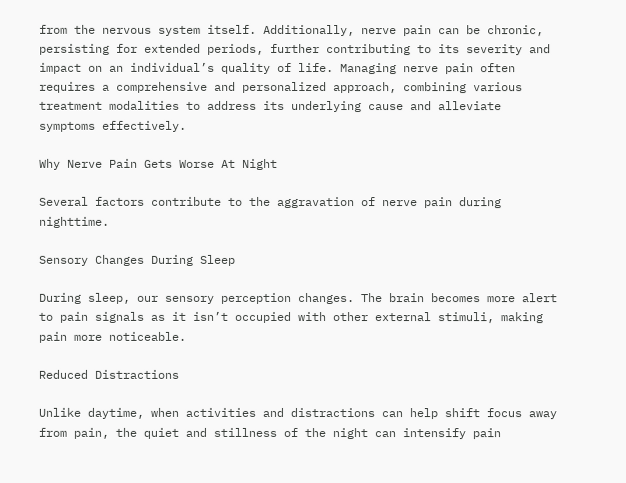from the nervous system itself. Additionally, nerve pain can be chronic, persisting for extended periods, further contributing to its severity and impact on an individual’s quality of life. Managing nerve pain often requires a comprehensive and personalized approach, combining various treatment modalities to address its underlying cause and alleviate symptoms effectively.

Why Nerve Pain Gets Worse At Night

Several factors contribute to the aggravation of nerve pain during nighttime.

Sensory Changes During Sleep

During sleep, our sensory perception changes. The brain becomes more alert to pain signals as it isn’t occupied with other external stimuli, making pain more noticeable.

Reduced Distractions

Unlike daytime, when activities and distractions can help shift focus away from pain, the quiet and stillness of the night can intensify pain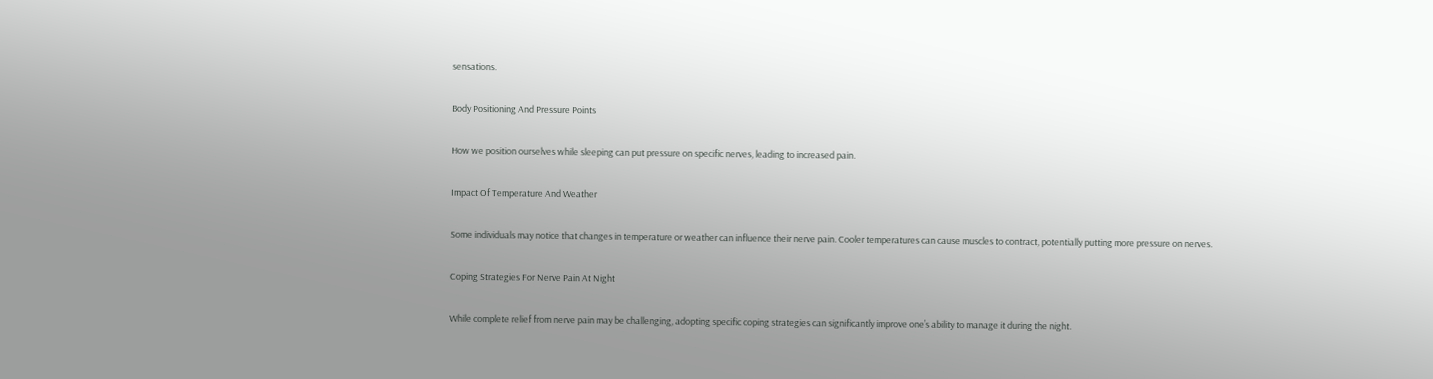sensations.

Body Positioning And Pressure Points

How we position ourselves while sleeping can put pressure on specific nerves, leading to increased pain.

Impact Of Temperature And Weather

Some individuals may notice that changes in temperature or weather can influence their nerve pain. Cooler temperatures can cause muscles to contract, potentially putting more pressure on nerves.

Coping Strategies For Nerve Pain At Night

While complete relief from nerve pain may be challenging, adopting specific coping strategies can significantly improve one’s ability to manage it during the night.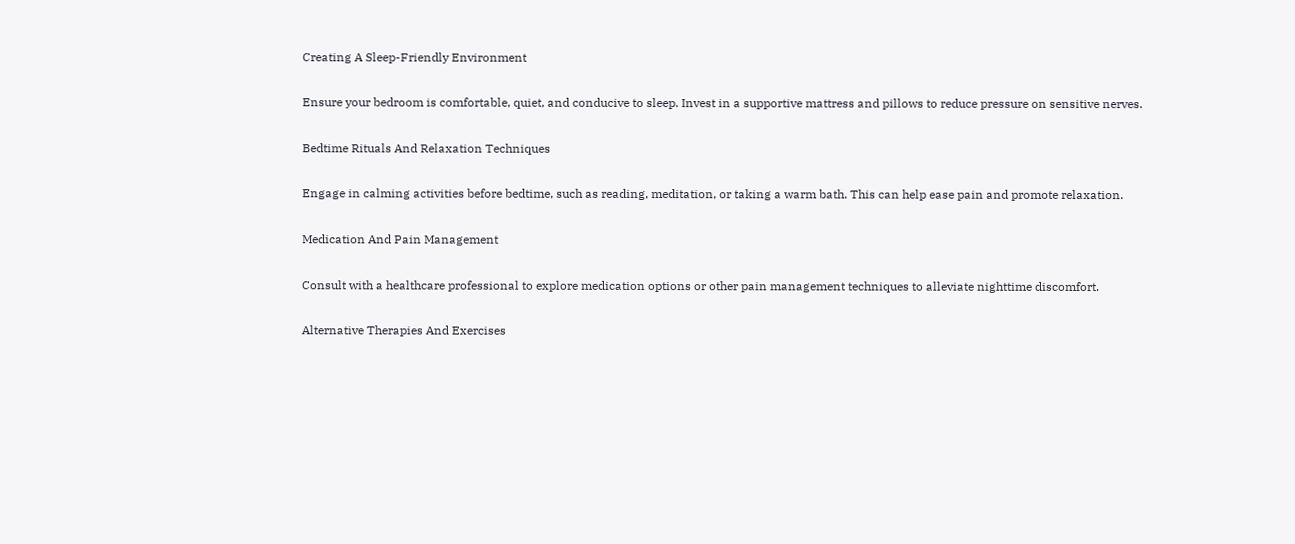Creating A Sleep-Friendly Environment

Ensure your bedroom is comfortable, quiet, and conducive to sleep. Invest in a supportive mattress and pillows to reduce pressure on sensitive nerves.

Bedtime Rituals And Relaxation Techniques

Engage in calming activities before bedtime, such as reading, meditation, or taking a warm bath. This can help ease pain and promote relaxation.

Medication And Pain Management

Consult with a healthcare professional to explore medication options or other pain management techniques to alleviate nighttime discomfort.

Alternative Therapies And Exercises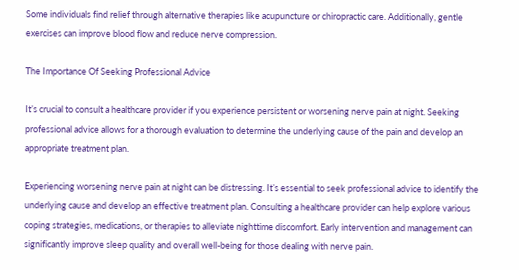Some individuals find relief through alternative therapies like acupuncture or chiropractic care. Additionally, gentle exercises can improve blood flow and reduce nerve compression.

The Importance Of Seeking Professional Advice

It’s crucial to consult a healthcare provider if you experience persistent or worsening nerve pain at night. Seeking professional advice allows for a thorough evaluation to determine the underlying cause of the pain and develop an appropriate treatment plan.

Experiencing worsening nerve pain at night can be distressing. It’s essential to seek professional advice to identify the underlying cause and develop an effective treatment plan. Consulting a healthcare provider can help explore various coping strategies, medications, or therapies to alleviate nighttime discomfort. Early intervention and management can significantly improve sleep quality and overall well-being for those dealing with nerve pain.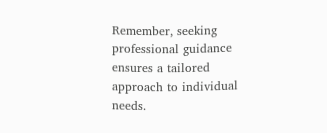Remember, seeking professional guidance ensures a tailored approach to individual needs.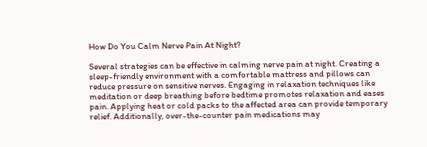How Do You Calm Nerve Pain At Night?

Several strategies can be effective in calming nerve pain at night. Creating a sleep-friendly environment with a comfortable mattress and pillows can reduce pressure on sensitive nerves. Engaging in relaxation techniques like meditation or deep breathing before bedtime promotes relaxation and eases pain. Applying heat or cold packs to the affected area can provide temporary relief. Additionally, over-the-counter pain medications may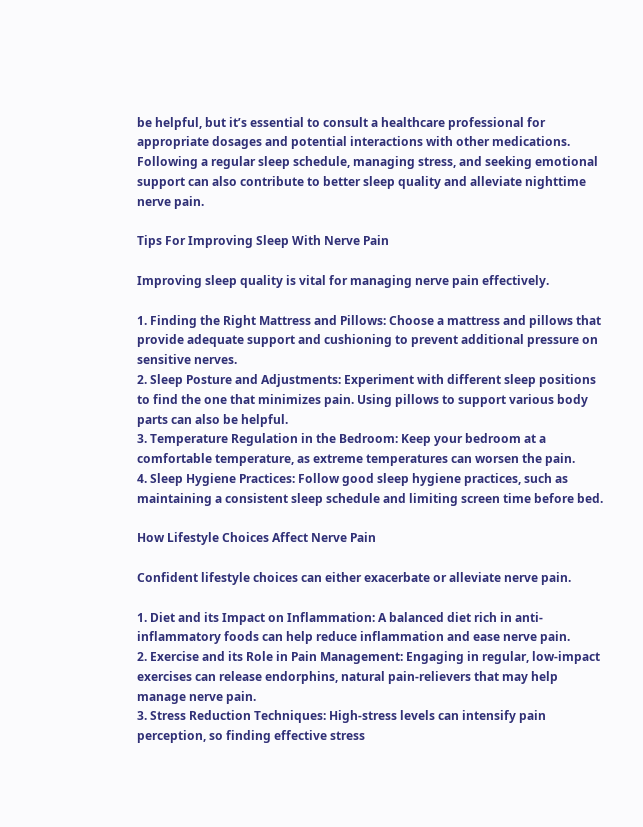be helpful, but it’s essential to consult a healthcare professional for appropriate dosages and potential interactions with other medications. Following a regular sleep schedule, managing stress, and seeking emotional support can also contribute to better sleep quality and alleviate nighttime nerve pain.

Tips For Improving Sleep With Nerve Pain

Improving sleep quality is vital for managing nerve pain effectively.

1. Finding the Right Mattress and Pillows: Choose a mattress and pillows that provide adequate support and cushioning to prevent additional pressure on sensitive nerves.
2. Sleep Posture and Adjustments: Experiment with different sleep positions to find the one that minimizes pain. Using pillows to support various body parts can also be helpful.
3. Temperature Regulation in the Bedroom: Keep your bedroom at a comfortable temperature, as extreme temperatures can worsen the pain.
4. Sleep Hygiene Practices: Follow good sleep hygiene practices, such as maintaining a consistent sleep schedule and limiting screen time before bed.

How Lifestyle Choices Affect Nerve Pain

Confident lifestyle choices can either exacerbate or alleviate nerve pain.

1. Diet and its Impact on Inflammation: A balanced diet rich in anti-inflammatory foods can help reduce inflammation and ease nerve pain.
2. Exercise and its Role in Pain Management: Engaging in regular, low-impact exercises can release endorphins, natural pain-relievers that may help manage nerve pain.
3. Stress Reduction Techniques: High-stress levels can intensify pain perception, so finding effective stress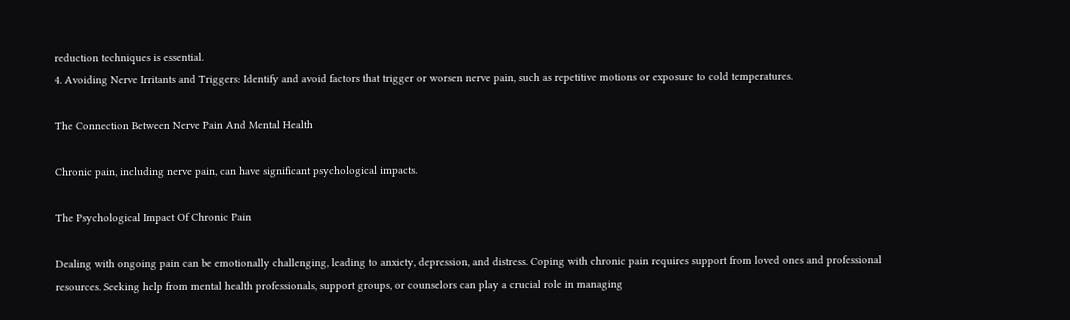reduction techniques is essential.
4. Avoiding Nerve Irritants and Triggers: Identify and avoid factors that trigger or worsen nerve pain, such as repetitive motions or exposure to cold temperatures.

The Connection Between Nerve Pain And Mental Health

Chronic pain, including nerve pain, can have significant psychological impacts.

The Psychological Impact Of Chronic Pain

Dealing with ongoing pain can be emotionally challenging, leading to anxiety, depression, and distress. Coping with chronic pain requires support from loved ones and professional resources. Seeking help from mental health professionals, support groups, or counselors can play a crucial role in managing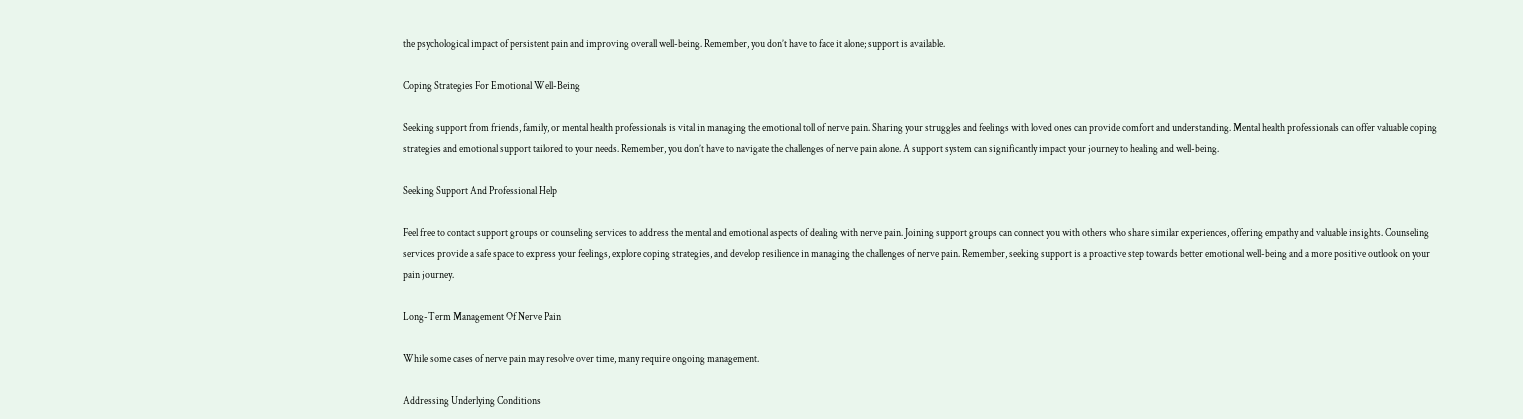the psychological impact of persistent pain and improving overall well-being. Remember, you don’t have to face it alone; support is available.

Coping Strategies For Emotional Well-Being

Seeking support from friends, family, or mental health professionals is vital in managing the emotional toll of nerve pain. Sharing your struggles and feelings with loved ones can provide comfort and understanding. Mental health professionals can offer valuable coping strategies and emotional support tailored to your needs. Remember, you don’t have to navigate the challenges of nerve pain alone. A support system can significantly impact your journey to healing and well-being.

Seeking Support And Professional Help

Feel free to contact support groups or counseling services to address the mental and emotional aspects of dealing with nerve pain. Joining support groups can connect you with others who share similar experiences, offering empathy and valuable insights. Counseling services provide a safe space to express your feelings, explore coping strategies, and develop resilience in managing the challenges of nerve pain. Remember, seeking support is a proactive step towards better emotional well-being and a more positive outlook on your pain journey.

Long-Term Management Of Nerve Pain

While some cases of nerve pain may resolve over time, many require ongoing management.

Addressing Underlying Conditions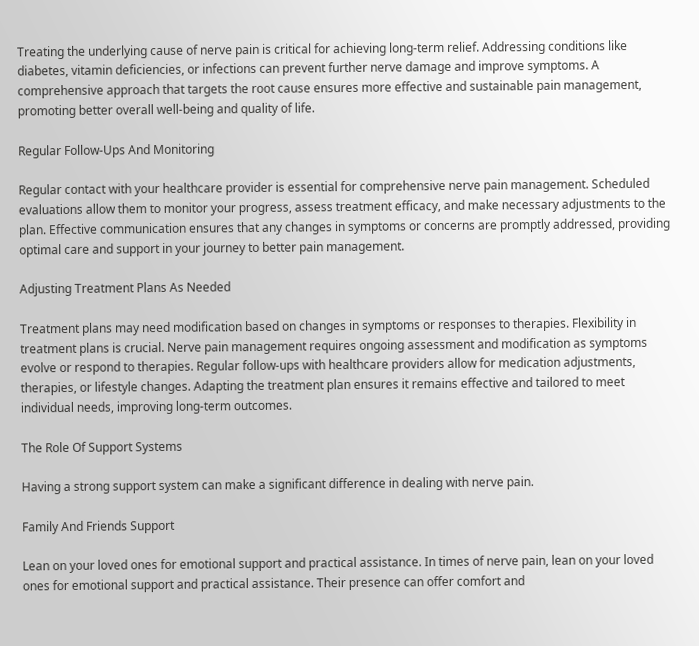Treating the underlying cause of nerve pain is critical for achieving long-term relief. Addressing conditions like diabetes, vitamin deficiencies, or infections can prevent further nerve damage and improve symptoms. A comprehensive approach that targets the root cause ensures more effective and sustainable pain management, promoting better overall well-being and quality of life.

Regular Follow-Ups And Monitoring

Regular contact with your healthcare provider is essential for comprehensive nerve pain management. Scheduled evaluations allow them to monitor your progress, assess treatment efficacy, and make necessary adjustments to the plan. Effective communication ensures that any changes in symptoms or concerns are promptly addressed, providing optimal care and support in your journey to better pain management.

Adjusting Treatment Plans As Needed

Treatment plans may need modification based on changes in symptoms or responses to therapies. Flexibility in treatment plans is crucial. Nerve pain management requires ongoing assessment and modification as symptoms evolve or respond to therapies. Regular follow-ups with healthcare providers allow for medication adjustments, therapies, or lifestyle changes. Adapting the treatment plan ensures it remains effective and tailored to meet individual needs, improving long-term outcomes.

The Role Of Support Systems

Having a strong support system can make a significant difference in dealing with nerve pain.

Family And Friends Support

Lean on your loved ones for emotional support and practical assistance. In times of nerve pain, lean on your loved ones for emotional support and practical assistance. Their presence can offer comfort and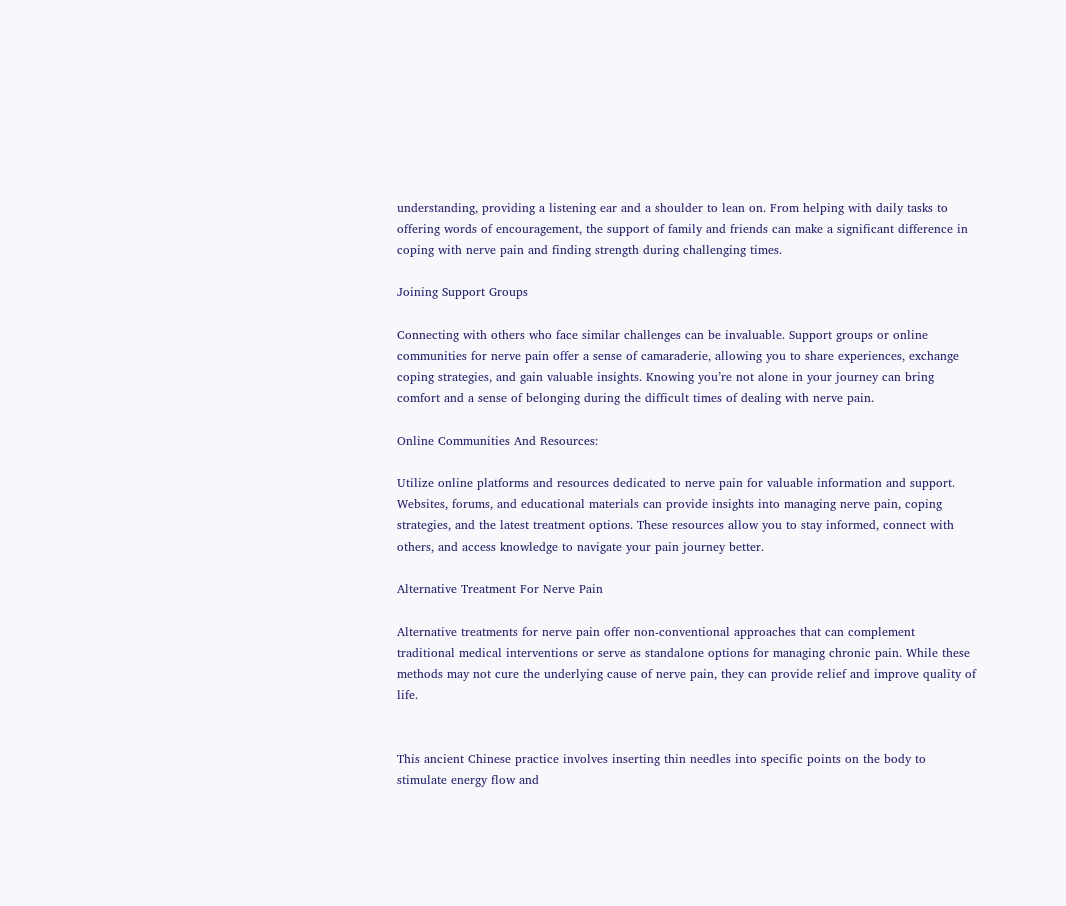understanding, providing a listening ear and a shoulder to lean on. From helping with daily tasks to offering words of encouragement, the support of family and friends can make a significant difference in coping with nerve pain and finding strength during challenging times.

Joining Support Groups

Connecting with others who face similar challenges can be invaluable. Support groups or online communities for nerve pain offer a sense of camaraderie, allowing you to share experiences, exchange coping strategies, and gain valuable insights. Knowing you’re not alone in your journey can bring comfort and a sense of belonging during the difficult times of dealing with nerve pain.

Online Communities And Resources:

Utilize online platforms and resources dedicated to nerve pain for valuable information and support. Websites, forums, and educational materials can provide insights into managing nerve pain, coping strategies, and the latest treatment options. These resources allow you to stay informed, connect with others, and access knowledge to navigate your pain journey better.

Alternative Treatment For Nerve Pain

Alternative treatments for nerve pain offer non-conventional approaches that can complement traditional medical interventions or serve as standalone options for managing chronic pain. While these methods may not cure the underlying cause of nerve pain, they can provide relief and improve quality of life.


This ancient Chinese practice involves inserting thin needles into specific points on the body to stimulate energy flow and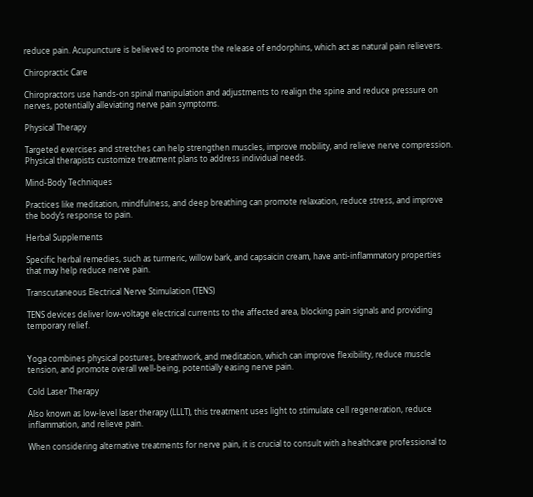reduce pain. Acupuncture is believed to promote the release of endorphins, which act as natural pain relievers.

Chiropractic Care

Chiropractors use hands-on spinal manipulation and adjustments to realign the spine and reduce pressure on nerves, potentially alleviating nerve pain symptoms.

Physical Therapy

Targeted exercises and stretches can help strengthen muscles, improve mobility, and relieve nerve compression. Physical therapists customize treatment plans to address individual needs.

Mind-Body Techniques

Practices like meditation, mindfulness, and deep breathing can promote relaxation, reduce stress, and improve the body’s response to pain.

Herbal Supplements

Specific herbal remedies, such as turmeric, willow bark, and capsaicin cream, have anti-inflammatory properties that may help reduce nerve pain.

Transcutaneous Electrical Nerve Stimulation (TENS)

TENS devices deliver low-voltage electrical currents to the affected area, blocking pain signals and providing temporary relief.


Yoga combines physical postures, breathwork, and meditation, which can improve flexibility, reduce muscle tension, and promote overall well-being, potentially easing nerve pain.

Cold Laser Therapy

Also known as low-level laser therapy (LLLT), this treatment uses light to stimulate cell regeneration, reduce inflammation, and relieve pain.

When considering alternative treatments for nerve pain, it is crucial to consult with a healthcare professional to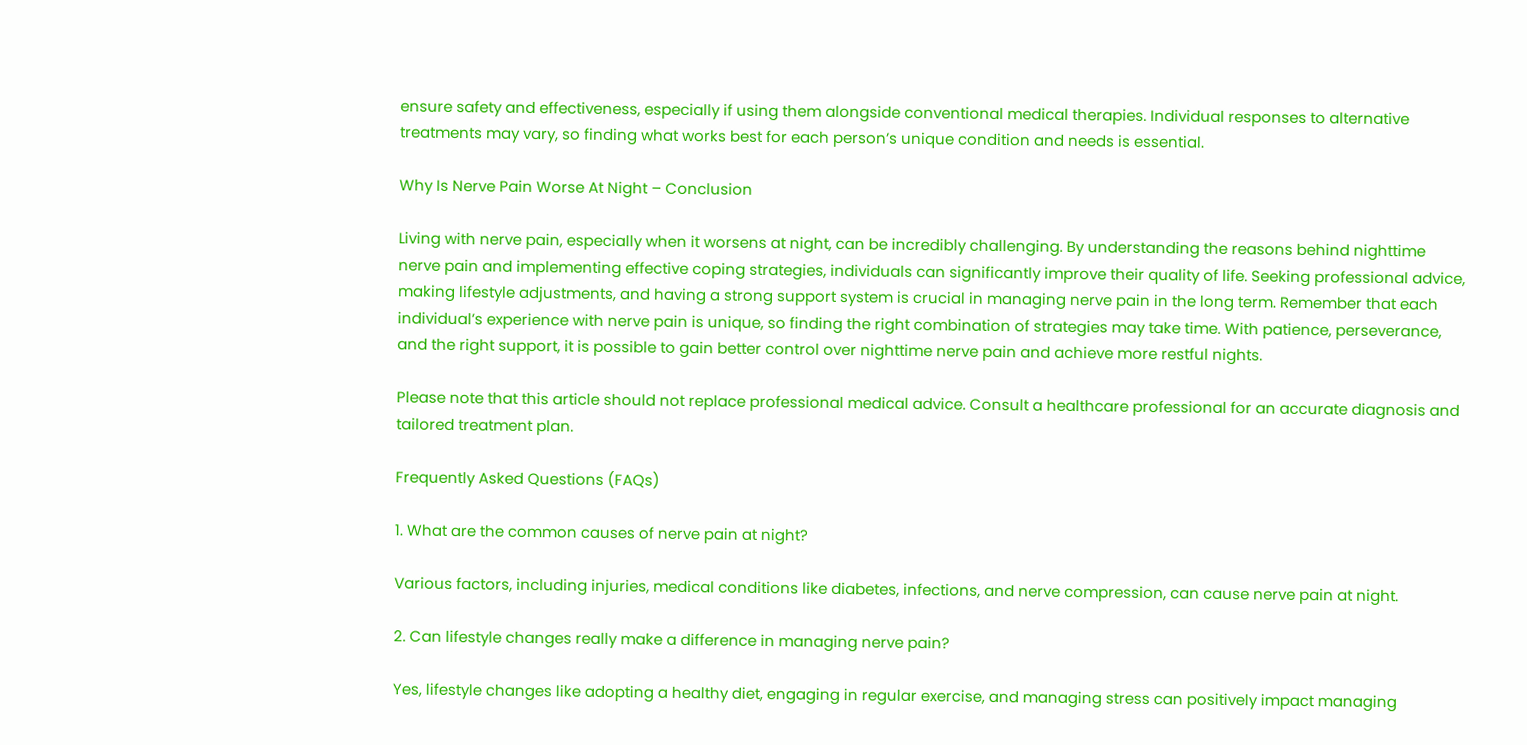ensure safety and effectiveness, especially if using them alongside conventional medical therapies. Individual responses to alternative treatments may vary, so finding what works best for each person’s unique condition and needs is essential.

Why Is Nerve Pain Worse At Night – Conclusion

Living with nerve pain, especially when it worsens at night, can be incredibly challenging. By understanding the reasons behind nighttime nerve pain and implementing effective coping strategies, individuals can significantly improve their quality of life. Seeking professional advice, making lifestyle adjustments, and having a strong support system is crucial in managing nerve pain in the long term. Remember that each individual’s experience with nerve pain is unique, so finding the right combination of strategies may take time. With patience, perseverance, and the right support, it is possible to gain better control over nighttime nerve pain and achieve more restful nights.

Please note that this article should not replace professional medical advice. Consult a healthcare professional for an accurate diagnosis and tailored treatment plan.

Frequently Asked Questions (FAQs)

1. What are the common causes of nerve pain at night?

Various factors, including injuries, medical conditions like diabetes, infections, and nerve compression, can cause nerve pain at night.

2. Can lifestyle changes really make a difference in managing nerve pain?

Yes, lifestyle changes like adopting a healthy diet, engaging in regular exercise, and managing stress can positively impact managing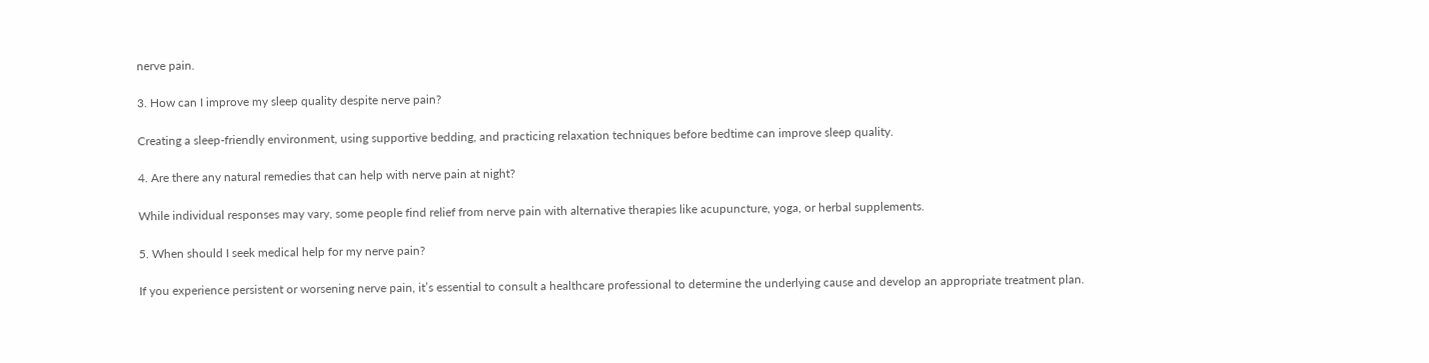nerve pain.

3. How can I improve my sleep quality despite nerve pain?

Creating a sleep-friendly environment, using supportive bedding, and practicing relaxation techniques before bedtime can improve sleep quality.

4. Are there any natural remedies that can help with nerve pain at night?

While individual responses may vary, some people find relief from nerve pain with alternative therapies like acupuncture, yoga, or herbal supplements.

5. When should I seek medical help for my nerve pain?

If you experience persistent or worsening nerve pain, it’s essential to consult a healthcare professional to determine the underlying cause and develop an appropriate treatment plan.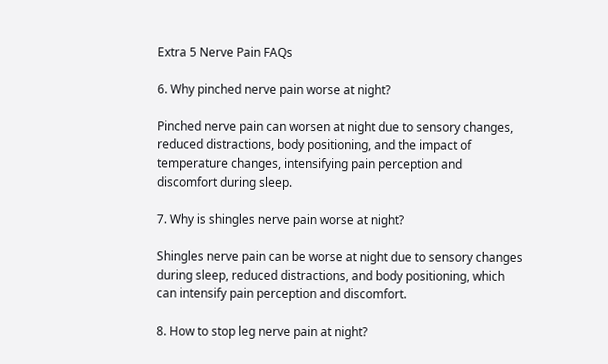Extra 5 Nerve Pain FAQs

6. Why pinched nerve pain worse at night?

Pinched nerve pain can worsen at night due to sensory changes, reduced distractions, body positioning, and the impact of temperature changes, intensifying pain perception and discomfort during sleep.

7. Why is shingles nerve pain worse at night?

Shingles nerve pain can be worse at night due to sensory changes during sleep, reduced distractions, and body positioning, which can intensify pain perception and discomfort.

8. How to stop leg nerve pain at night?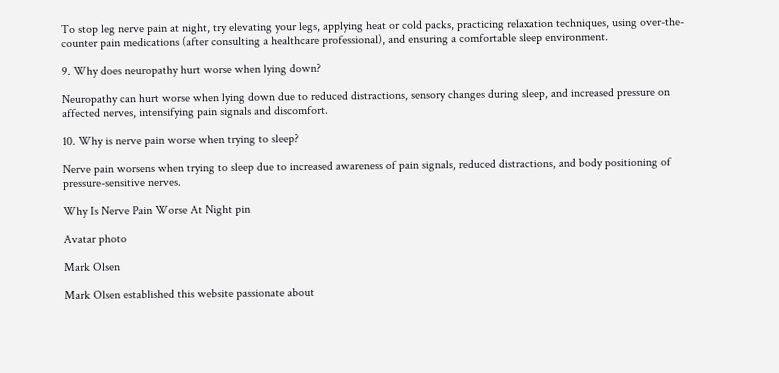To stop leg nerve pain at night, try elevating your legs, applying heat or cold packs, practicing relaxation techniques, using over-the-counter pain medications (after consulting a healthcare professional), and ensuring a comfortable sleep environment.

9. Why does neuropathy hurt worse when lying down?

Neuropathy can hurt worse when lying down due to reduced distractions, sensory changes during sleep, and increased pressure on affected nerves, intensifying pain signals and discomfort.

10. Why is nerve pain worse when trying to sleep?

Nerve pain worsens when trying to sleep due to increased awareness of pain signals, reduced distractions, and body positioning of pressure-sensitive nerves.

Why Is Nerve Pain Worse At Night pin

Avatar photo

Mark Olsen

Mark Olsen established this website passionate about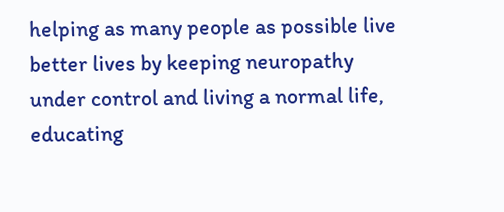helping as many people as possible live better lives by keeping neuropathy under control and living a normal life, educating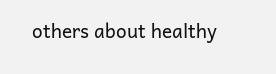others about healthy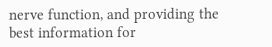nerve function, and providing the best information for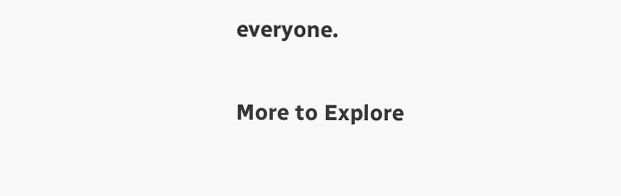everyone.

More to Explore